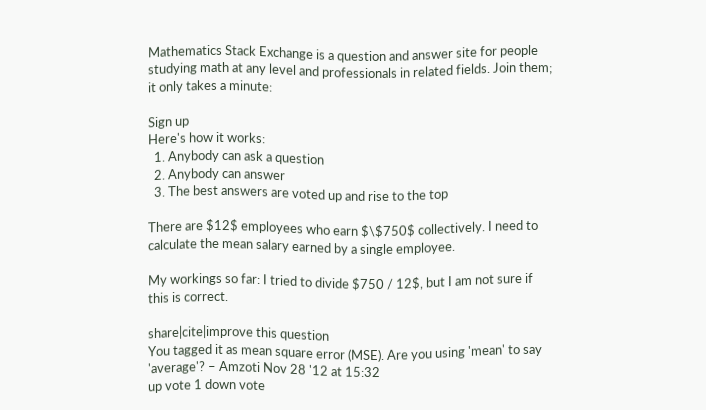Mathematics Stack Exchange is a question and answer site for people studying math at any level and professionals in related fields. Join them; it only takes a minute:

Sign up
Here's how it works:
  1. Anybody can ask a question
  2. Anybody can answer
  3. The best answers are voted up and rise to the top

There are $12$ employees who earn $\$750$ collectively. I need to calculate the mean salary earned by a single employee.

My workings so far: I tried to divide $750 / 12$, but I am not sure if this is correct.

share|cite|improve this question
You tagged it as mean square error (MSE). Are you using 'mean' to say 'average'? – Amzoti Nov 28 '12 at 15:32
up vote 1 down vote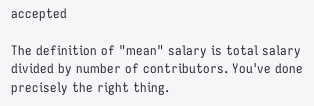accepted

The definition of "mean" salary is total salary divided by number of contributors. You've done precisely the right thing.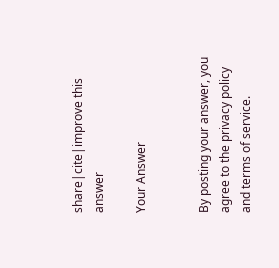share|cite|improve this answer

Your Answer


By posting your answer, you agree to the privacy policy and terms of service.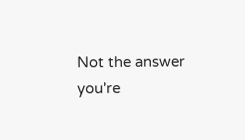Not the answer you're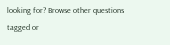looking for? Browse other questions tagged or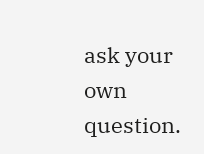ask your own question.